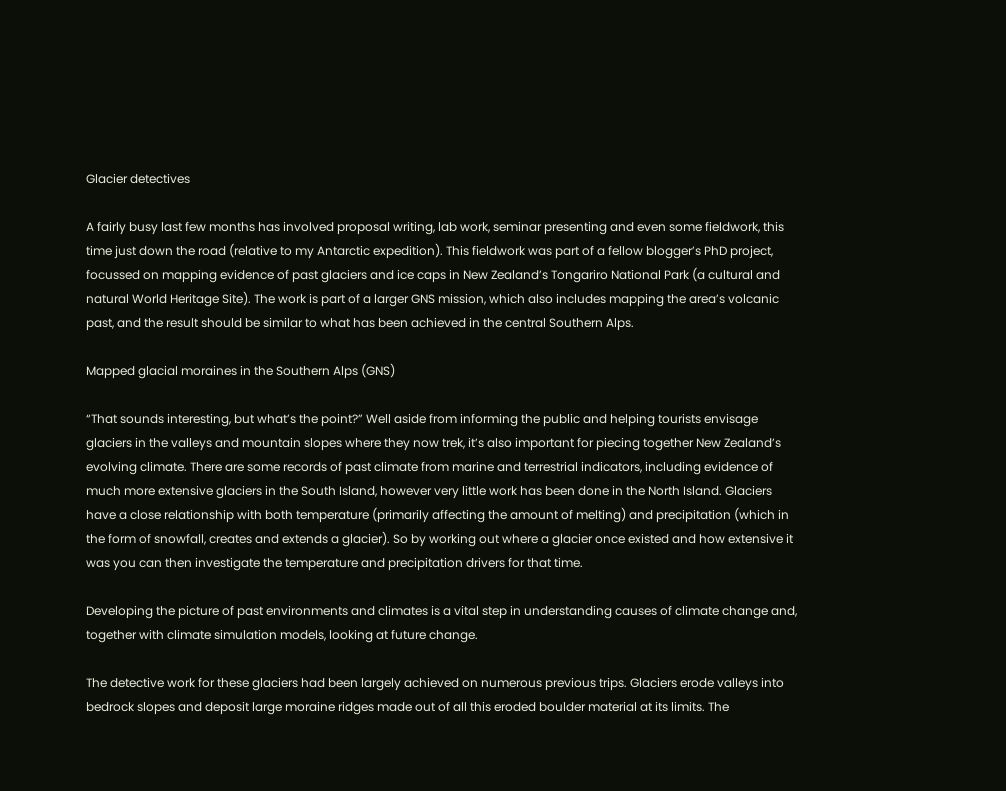Glacier detectives

A fairly busy last few months has involved proposal writing, lab work, seminar presenting and even some fieldwork, this time just down the road (relative to my Antarctic expedition). This fieldwork was part of a fellow blogger’s PhD project, focussed on mapping evidence of past glaciers and ice caps in New Zealand’s Tongariro National Park (a cultural and natural World Heritage Site). The work is part of a larger GNS mission, which also includes mapping the area’s volcanic past, and the result should be similar to what has been achieved in the central Southern Alps.

Mapped glacial moraines in the Southern Alps (GNS)

“That sounds interesting, but what’s the point?” Well aside from informing the public and helping tourists envisage glaciers in the valleys and mountain slopes where they now trek, it’s also important for piecing together New Zealand’s evolving climate. There are some records of past climate from marine and terrestrial indicators, including evidence of much more extensive glaciers in the South Island, however very little work has been done in the North Island. Glaciers have a close relationship with both temperature (primarily affecting the amount of melting) and precipitation (which in the form of snowfall, creates and extends a glacier). So by working out where a glacier once existed and how extensive it was you can then investigate the temperature and precipitation drivers for that time.

Developing the picture of past environments and climates is a vital step in understanding causes of climate change and, together with climate simulation models, looking at future change.

The detective work for these glaciers had been largely achieved on numerous previous trips. Glaciers erode valleys into bedrock slopes and deposit large moraine ridges made out of all this eroded boulder material at its limits. The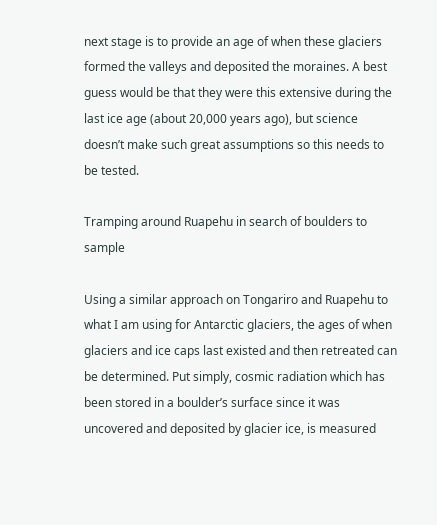next stage is to provide an age of when these glaciers formed the valleys and deposited the moraines. A best guess would be that they were this extensive during the last ice age (about 20,000 years ago), but science doesn’t make such great assumptions so this needs to be tested.

Tramping around Ruapehu in search of boulders to sample

Using a similar approach on Tongariro and Ruapehu to what I am using for Antarctic glaciers, the ages of when glaciers and ice caps last existed and then retreated can be determined. Put simply, cosmic radiation which has been stored in a boulder’s surface since it was uncovered and deposited by glacier ice, is measured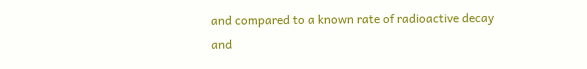and compared to a known rate of radioactive decay and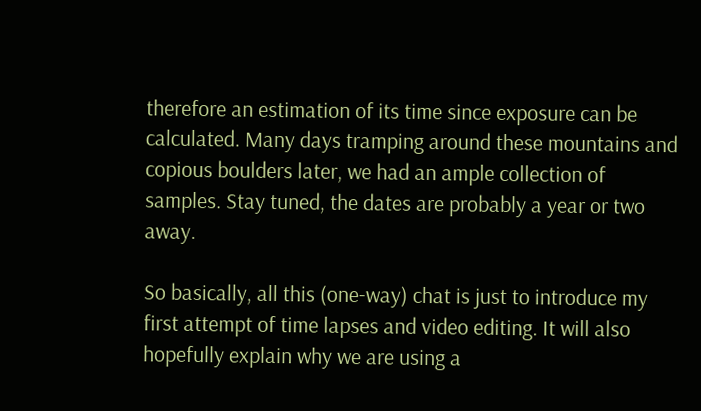therefore an estimation of its time since exposure can be calculated. Many days tramping around these mountains and copious boulders later, we had an ample collection of samples. Stay tuned, the dates are probably a year or two away.

So basically, all this (one-way) chat is just to introduce my first attempt of time lapses and video editing. It will also hopefully explain why we are using a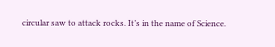circular saw to attack rocks. It’s in the name of Science.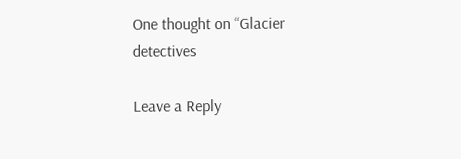One thought on “Glacier detectives

Leave a Reply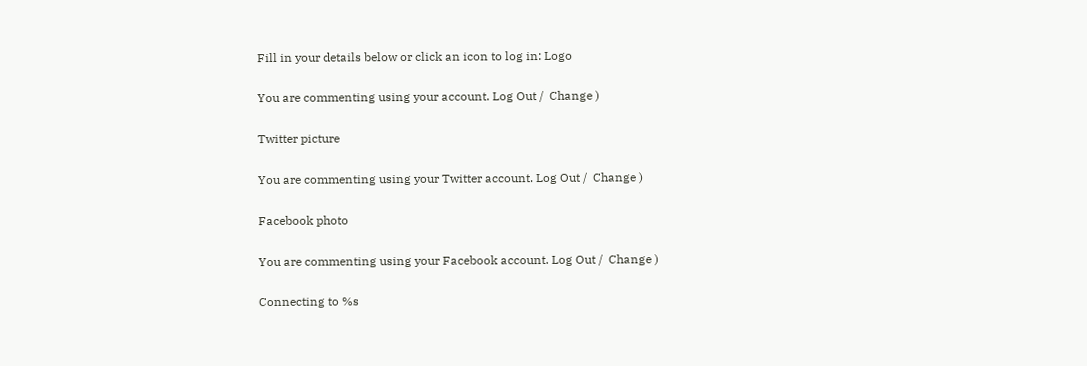Fill in your details below or click an icon to log in: Logo

You are commenting using your account. Log Out /  Change )

Twitter picture

You are commenting using your Twitter account. Log Out /  Change )

Facebook photo

You are commenting using your Facebook account. Log Out /  Change )

Connecting to %s